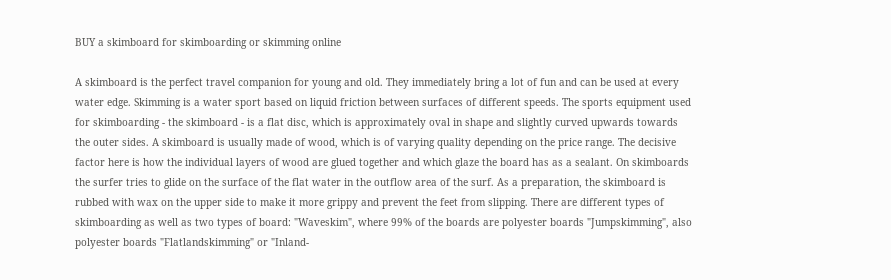BUY a skimboard for skimboarding or skimming online

A skimboard is the perfect travel companion for young and old. They immediately bring a lot of fun and can be used at every water edge. Skimming is a water sport based on liquid friction between surfaces of different speeds. The sports equipment used for skimboarding - the skimboard - is a flat disc, which is approximately oval in shape and slightly curved upwards towards the outer sides. A skimboard is usually made of wood, which is of varying quality depending on the price range. The decisive factor here is how the individual layers of wood are glued together and which glaze the board has as a sealant. On skimboards the surfer tries to glide on the surface of the flat water in the outflow area of the surf. As a preparation, the skimboard is rubbed with wax on the upper side to make it more grippy and prevent the feet from slipping. There are different types of skimboarding as well as two types of board: "Waveskim", where 99% of the boards are polyester boards "Jumpskimming", also polyester boards "Flatlandskimming" or "Inland-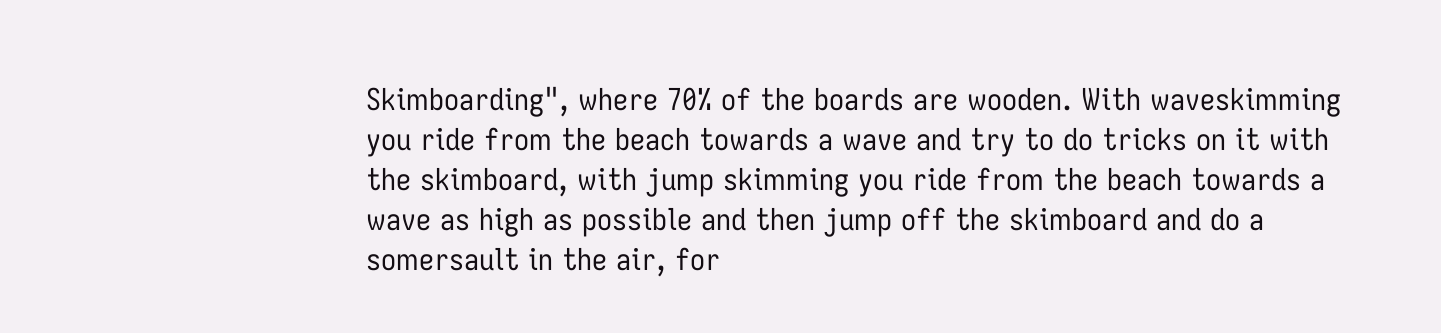Skimboarding", where 70% of the boards are wooden. With waveskimming you ride from the beach towards a wave and try to do tricks on it with the skimboard, with jump skimming you ride from the beach towards a wave as high as possible and then jump off the skimboard and do a somersault in the air, for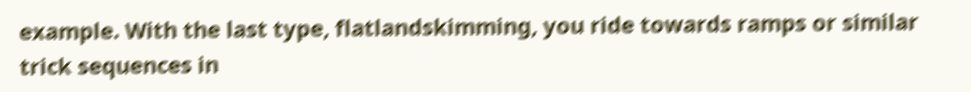example. With the last type, flatlandskimming, you ride towards ramps or similar trick sequences in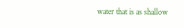water that is as shallow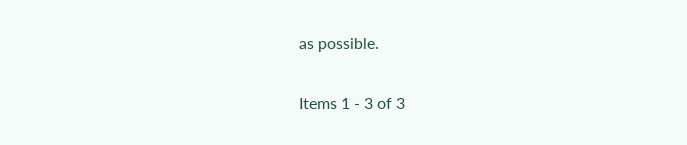as possible.

Items 1 - 3 of 3